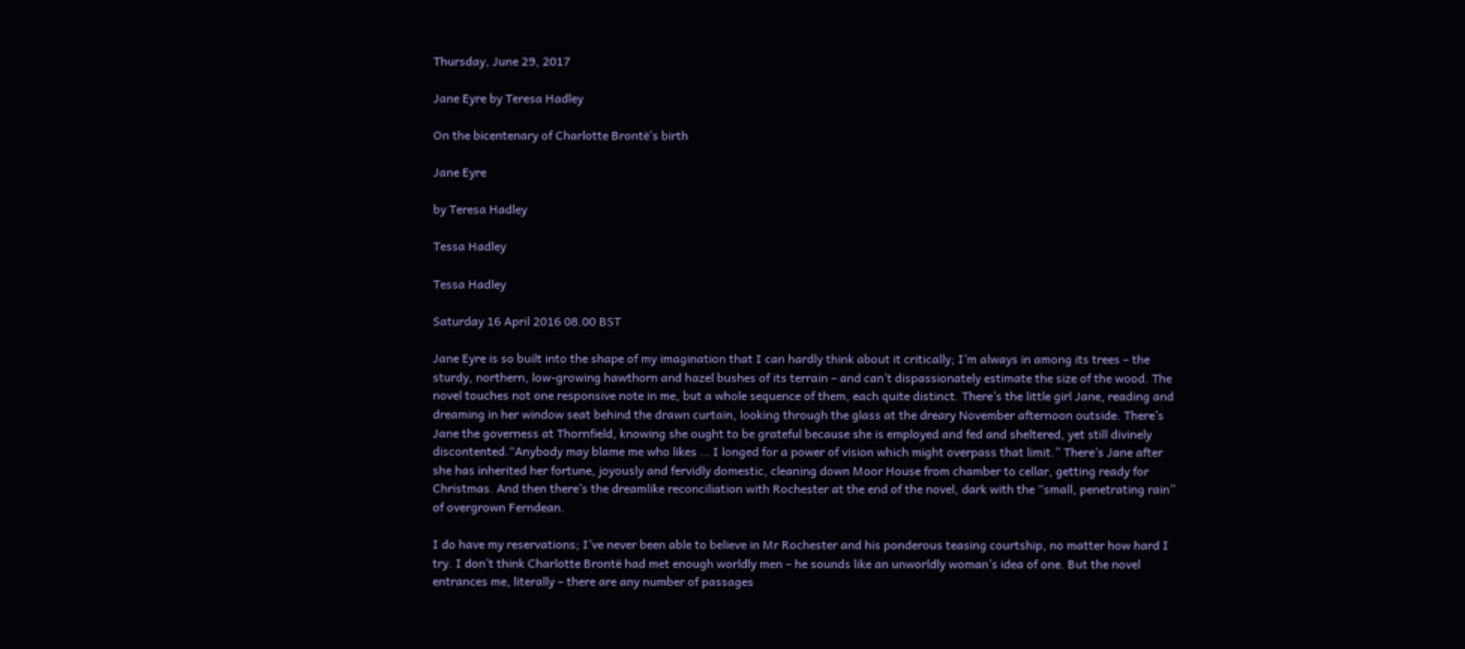Thursday, June 29, 2017

Jane Eyre by Teresa Hadley

On the bicentenary of Charlotte Brontë’s birth

Jane Eyre

by Teresa Hadley

Tessa Hadley

Tessa Hadley

Saturday 16 April 2016 08.00 BST

Jane Eyre is so built into the shape of my imagination that I can hardly think about it critically; I’m always in among its trees – the sturdy, northern, low-growing hawthorn and hazel bushes of its terrain – and can’t dispassionately estimate the size of the wood. The novel touches not one responsive note in me, but a whole sequence of them, each quite distinct. There’s the little girl Jane, reading and dreaming in her window seat behind the drawn curtain, looking through the glass at the dreary November afternoon outside. There’s Jane the governess at Thornfield, knowing she ought to be grateful because she is employed and fed and sheltered, yet still divinely discontented.“Anybody may blame me who likes … I longed for a power of vision which might overpass that limit.” There’s Jane after she has inherited her fortune, joyously and fervidly domestic, cleaning down Moor House from chamber to cellar, getting ready for Christmas. And then there’s the dreamlike reconciliation with Rochester at the end of the novel, dark with the “small, penetrating rain” of overgrown Ferndean.

I do have my reservations; I’ve never been able to believe in Mr Rochester and his ponderous teasing courtship, no matter how hard I try. I don’t think Charlotte Brontë had met enough worldly men – he sounds like an unworldly woman’s idea of one. But the novel entrances me, literally – there are any number of passages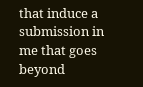that induce a submission in me that goes beyond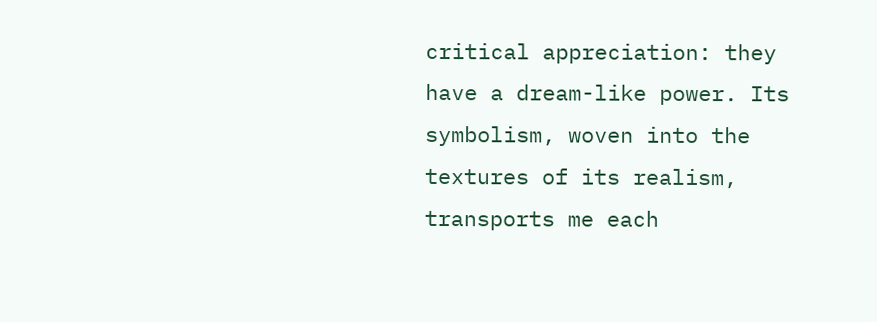critical appreciation: they have a dream-like power. Its symbolism, woven into the textures of its realism, transports me each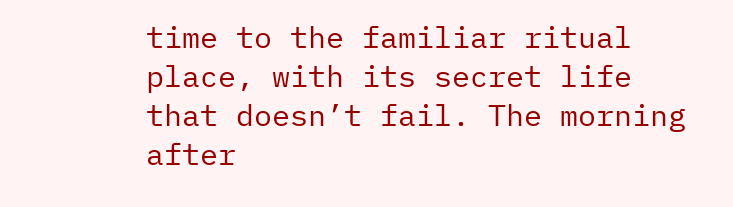time to the familiar ritual place, with its secret life that doesn’t fail. The morning after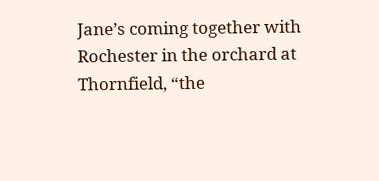Jane’s coming together with Rochester in the orchard at Thornfield, “the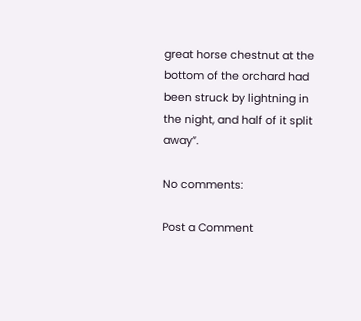great horse chestnut at the bottom of the orchard had been struck by lightning in the night, and half of it split away”.

No comments:

Post a Comment